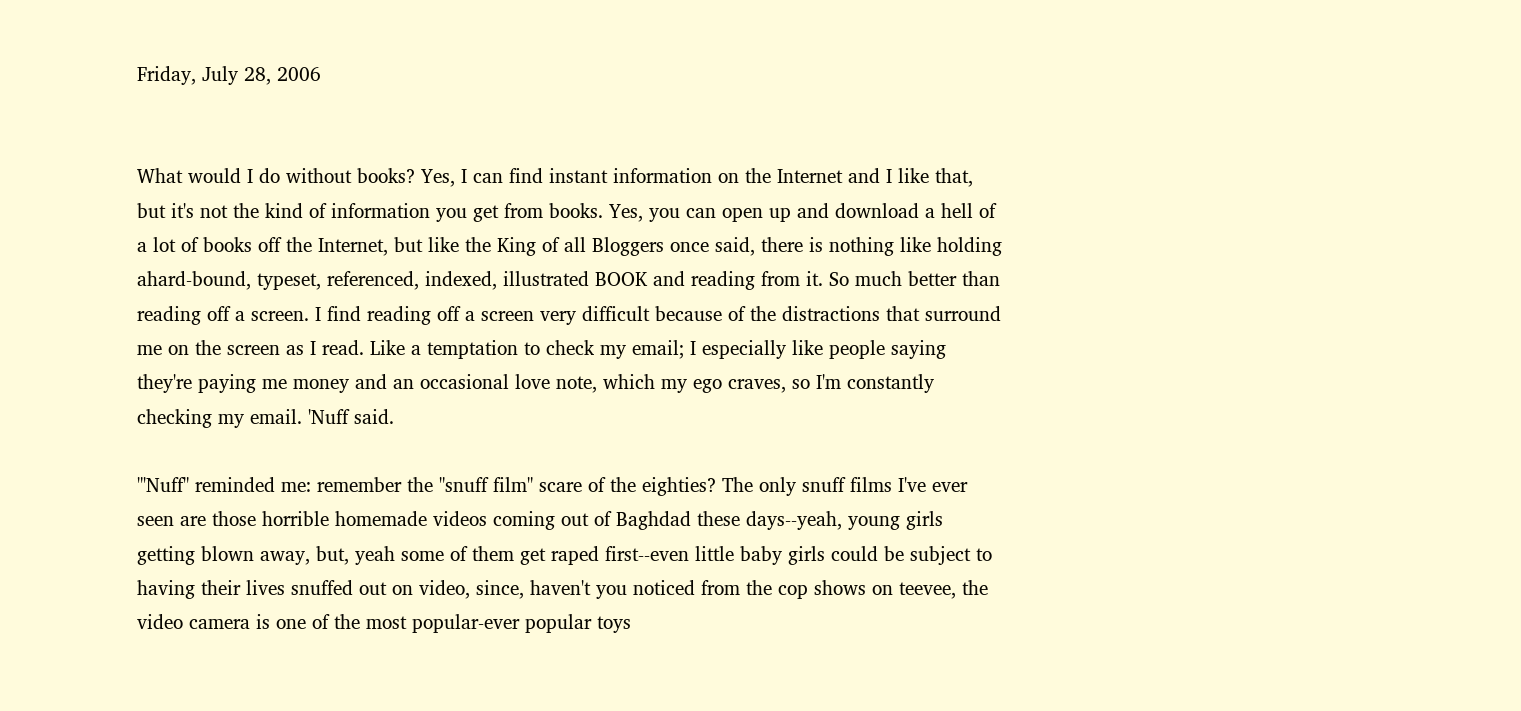Friday, July 28, 2006


What would I do without books? Yes, I can find instant information on the Internet and I like that, but it's not the kind of information you get from books. Yes, you can open up and download a hell of a lot of books off the Internet, but like the King of all Bloggers once said, there is nothing like holding ahard-bound, typeset, referenced, indexed, illustrated BOOK and reading from it. So much better than reading off a screen. I find reading off a screen very difficult because of the distractions that surround me on the screen as I read. Like a temptation to check my email; I especially like people saying they're paying me money and an occasional love note, which my ego craves, so I'm constantly checking my email. 'Nuff said.

"'Nuff" reminded me: remember the "snuff film" scare of the eighties? The only snuff films I've ever seen are those horrible homemade videos coming out of Baghdad these days--yeah, young girls getting blown away, but, yeah some of them get raped first--even little baby girls could be subject to having their lives snuffed out on video, since, haven't you noticed from the cop shows on teevee, the video camera is one of the most popular-ever popular toys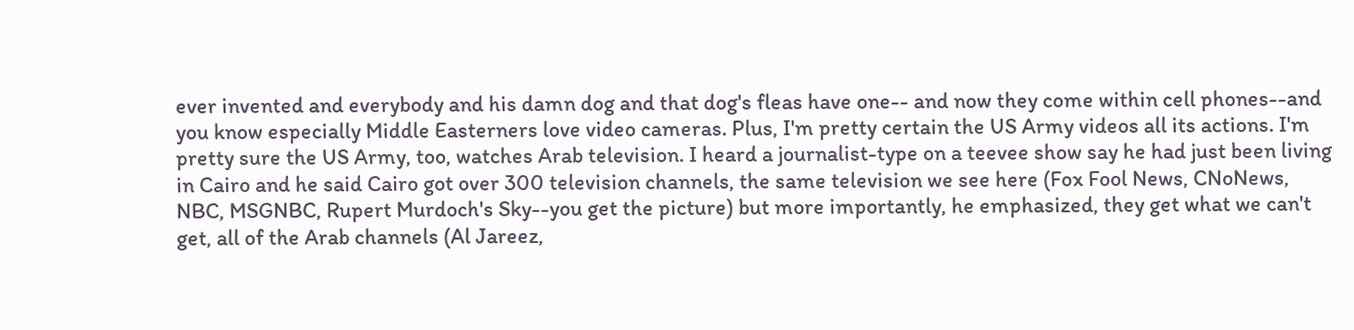ever invented and everybody and his damn dog and that dog's fleas have one-- and now they come within cell phones--and you know especially Middle Easterners love video cameras. Plus, I'm pretty certain the US Army videos all its actions. I'm pretty sure the US Army, too, watches Arab television. I heard a journalist-type on a teevee show say he had just been living in Cairo and he said Cairo got over 300 television channels, the same television we see here (Fox Fool News, CNoNews, NBC, MSGNBC, Rupert Murdoch's Sky--you get the picture) but more importantly, he emphasized, they get what we can't get, all of the Arab channels (Al Jareez,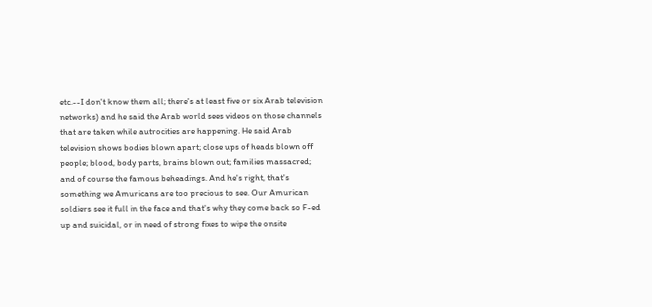etc.--I don't know them all; there's at least five or six Arab television networks) and he said the Arab world sees videos on those channels that are taken while autrocities are happening. He said Arab television shows bodies blown apart; close ups of heads blown off people; blood, body parts, brains blown out; families massacred; and of course the famous beheadings. And he's right, that's something we Amuricans are too precious to see. Our Amurican soldiers see it full in the face and that's why they come back so F-ed up and suicidal, or in need of strong fixes to wipe the onsite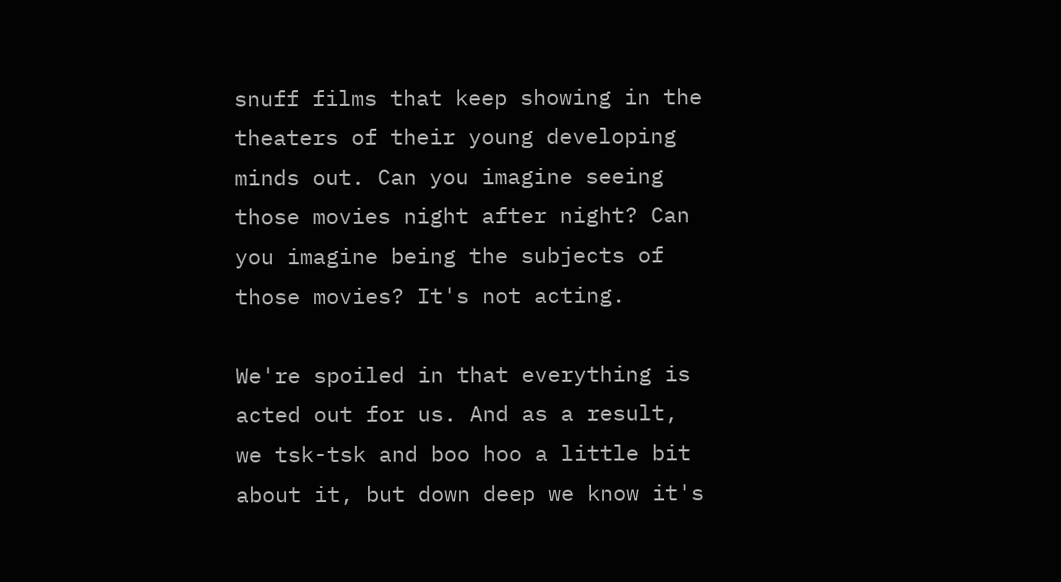snuff films that keep showing in the theaters of their young developing minds out. Can you imagine seeing those movies night after night? Can you imagine being the subjects of those movies? It's not acting.

We're spoiled in that everything is acted out for us. And as a result, we tsk-tsk and boo hoo a little bit about it, but down deep we know it's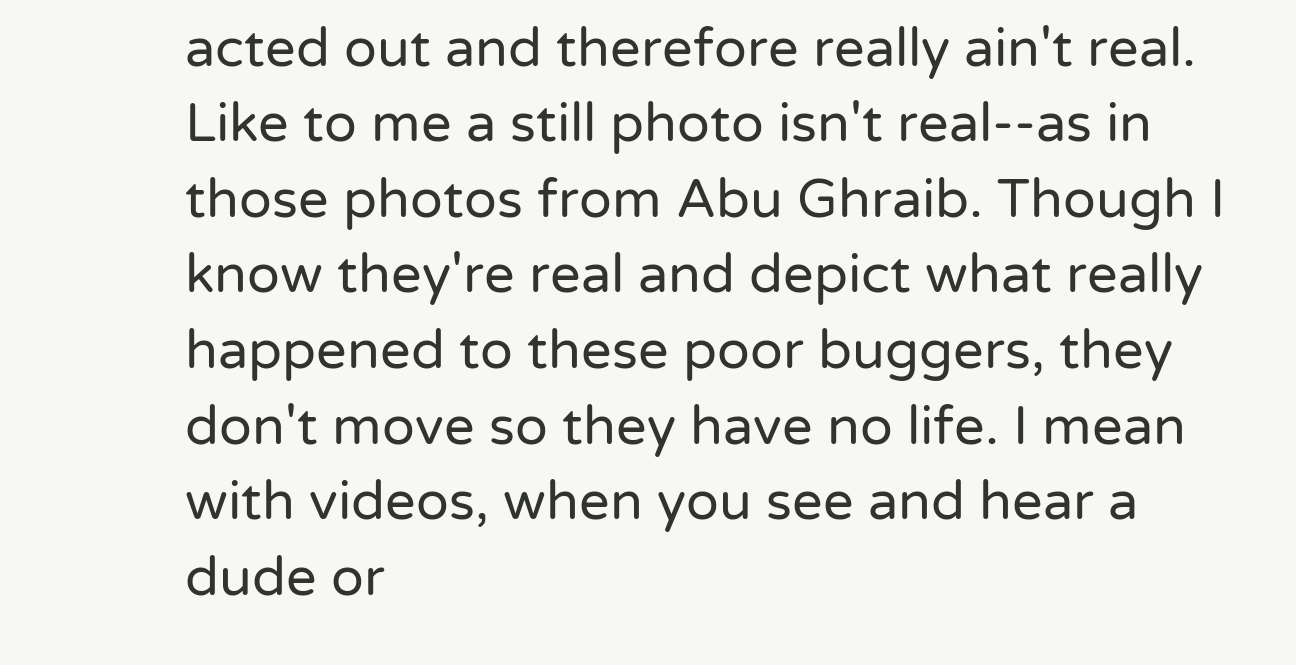acted out and therefore really ain't real. Like to me a still photo isn't real--as in those photos from Abu Ghraib. Though I know they're real and depict what really happened to these poor buggers, they don't move so they have no life. I mean with videos, when you see and hear a dude or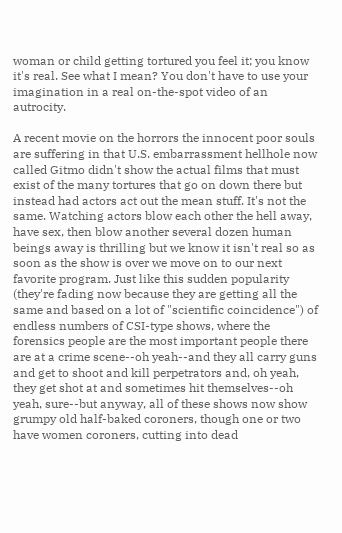woman or child getting tortured you feel it; you know it's real. See what I mean? You don't have to use your imagination in a real on-the-spot video of an autrocity.

A recent movie on the horrors the innocent poor souls are suffering in that U.S. embarrassment hellhole now called Gitmo didn't show the actual films that must exist of the many tortures that go on down there but instead had actors act out the mean stuff. It's not the same. Watching actors blow each other the hell away, have sex, then blow another several dozen human beings away is thrilling but we know it isn't real so as soon as the show is over we move on to our next favorite program. Just like this sudden popularity (they're fading now because they are getting all the same and based on a lot of "scientific coincidence") of endless numbers of CSI-type shows, where the forensics people are the most important people there are at a crime scene--oh yeah--and they all carry guns and get to shoot and kill perpetrators and, oh yeah, they get shot at and sometimes hit themselves--oh yeah, sure--but anyway, all of these shows now show grumpy old half-baked coroners, though one or two have women coroners, cutting into dead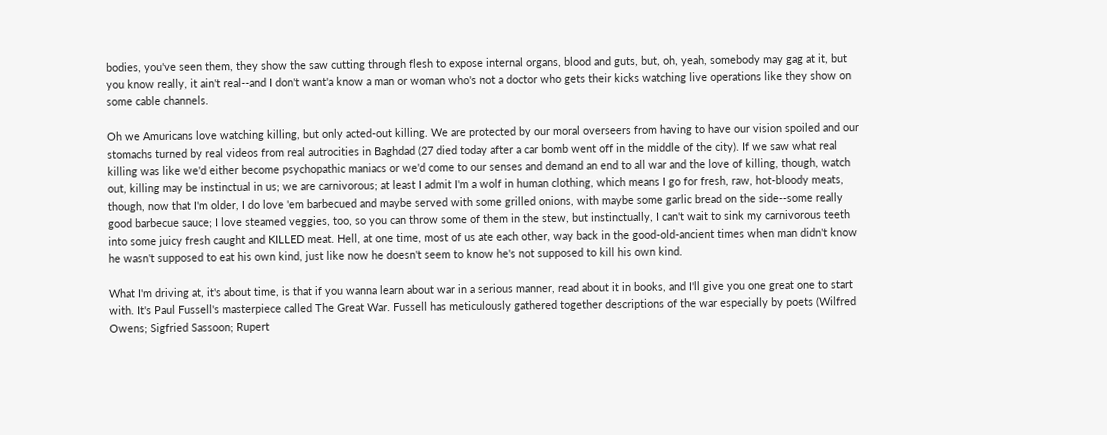bodies, you've seen them, they show the saw cutting through flesh to expose internal organs, blood and guts, but, oh, yeah, somebody may gag at it, but you know really, it ain't real--and I don't want'a know a man or woman who's not a doctor who gets their kicks watching live operations like they show on some cable channels.

Oh we Amuricans love watching killing, but only acted-out killing. We are protected by our moral overseers from having to have our vision spoiled and our stomachs turned by real videos from real autrocities in Baghdad (27 died today after a car bomb went off in the middle of the city). If we saw what real killing was like we'd either become psychopathic maniacs or we'd come to our senses and demand an end to all war and the love of killing, though, watch out, killing may be instinctual in us; we are carnivorous; at least I admit I'm a wolf in human clothing, which means I go for fresh, raw, hot-bloody meats, though, now that I'm older, I do love 'em barbecued and maybe served with some grilled onions, with maybe some garlic bread on the side--some really good barbecue sauce; I love steamed veggies, too, so you can throw some of them in the stew, but instinctually, I can't wait to sink my carnivorous teeth into some juicy fresh caught and KILLED meat. Hell, at one time, most of us ate each other, way back in the good-old-ancient times when man didn't know he wasn't supposed to eat his own kind, just like now he doesn't seem to know he's not supposed to kill his own kind.

What I'm driving at, it's about time, is that if you wanna learn about war in a serious manner, read about it in books, and I'll give you one great one to start with. It's Paul Fussell's masterpiece called The Great War. Fussell has meticulously gathered together descriptions of the war especially by poets (Wilfred Owens; Sigfried Sassoon; Rupert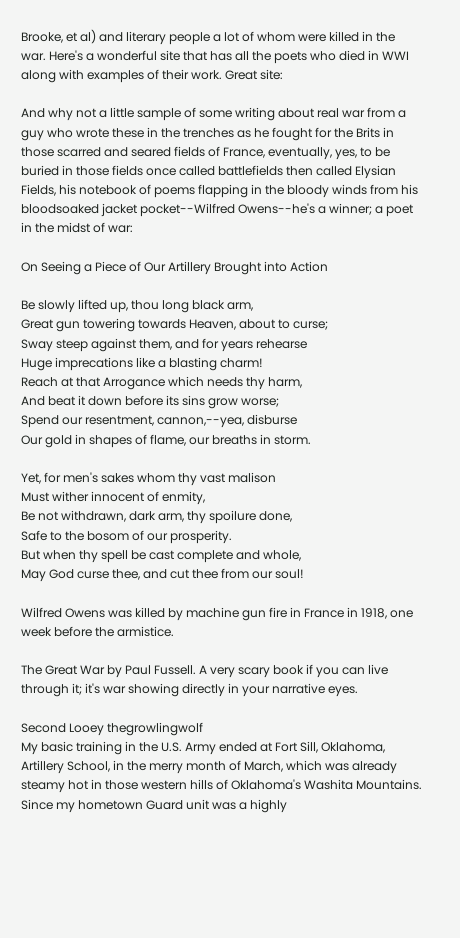Brooke, et al) and literary people a lot of whom were killed in the war. Here's a wonderful site that has all the poets who died in WWI along with examples of their work. Great site:

And why not a little sample of some writing about real war from a guy who wrote these in the trenches as he fought for the Brits in those scarred and seared fields of France, eventually, yes, to be buried in those fields once called battlefields then called Elysian Fields, his notebook of poems flapping in the bloody winds from his bloodsoaked jacket pocket--Wilfred Owens--he's a winner; a poet in the midst of war:

On Seeing a Piece of Our Artillery Brought into Action

Be slowly lifted up, thou long black arm,
Great gun towering towards Heaven, about to curse;
Sway steep against them, and for years rehearse
Huge imprecations like a blasting charm!
Reach at that Arrogance which needs thy harm,
And beat it down before its sins grow worse;
Spend our resentment, cannon,--yea, disburse
Our gold in shapes of flame, our breaths in storm.

Yet, for men's sakes whom thy vast malison
Must wither innocent of enmity,
Be not withdrawn, dark arm, thy spoilure done,
Safe to the bosom of our prosperity.
But when thy spell be cast complete and whole,
May God curse thee, and cut thee from our soul!

Wilfred Owens was killed by machine gun fire in France in 1918, one week before the armistice.

The Great War by Paul Fussell. A very scary book if you can live through it; it's war showing directly in your narrative eyes.

Second Looey thegrowlingwolf
My basic training in the U.S. Army ended at Fort Sill, Oklahoma, Artillery School, in the merry month of March, which was already steamy hot in those western hills of Oklahoma's Washita Mountains. Since my hometown Guard unit was a highly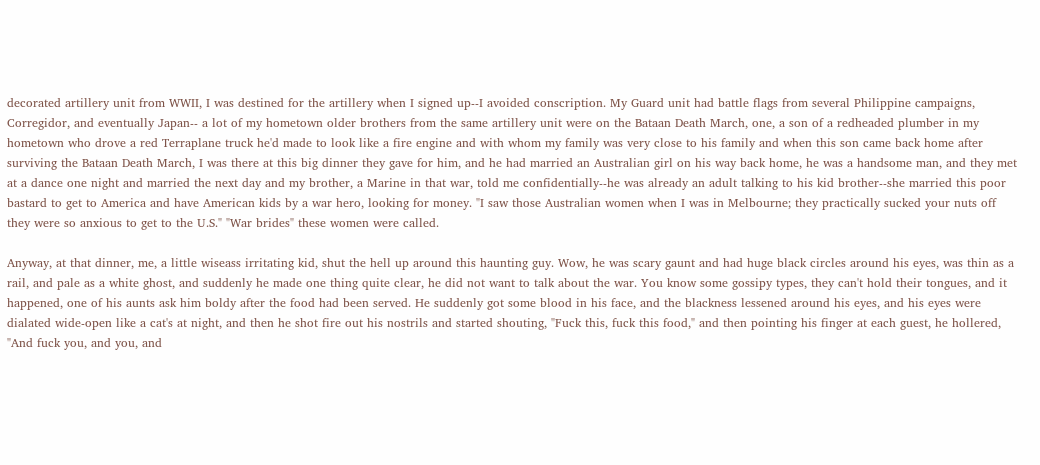decorated artillery unit from WWII, I was destined for the artillery when I signed up--I avoided conscription. My Guard unit had battle flags from several Philippine campaigns, Corregidor, and eventually Japan-- a lot of my hometown older brothers from the same artillery unit were on the Bataan Death March, one, a son of a redheaded plumber in my hometown who drove a red Terraplane truck he'd made to look like a fire engine and with whom my family was very close to his family and when this son came back home after surviving the Bataan Death March, I was there at this big dinner they gave for him, and he had married an Australian girl on his way back home, he was a handsome man, and they met at a dance one night and married the next day and my brother, a Marine in that war, told me confidentially--he was already an adult talking to his kid brother--she married this poor bastard to get to America and have American kids by a war hero, looking for money. "I saw those Australian women when I was in Melbourne; they practically sucked your nuts off they were so anxious to get to the U.S." "War brides" these women were called.

Anyway, at that dinner, me, a little wiseass irritating kid, shut the hell up around this haunting guy. Wow, he was scary gaunt and had huge black circles around his eyes, was thin as a rail, and pale as a white ghost, and suddenly he made one thing quite clear, he did not want to talk about the war. You know some gossipy types, they can't hold their tongues, and it happened, one of his aunts ask him boldy after the food had been served. He suddenly got some blood in his face, and the blackness lessened around his eyes, and his eyes were dialated wide-open like a cat's at night, and then he shot fire out his nostrils and started shouting, "Fuck this, fuck this food," and then pointing his finger at each guest, he hollered, "And fuck you, and you, and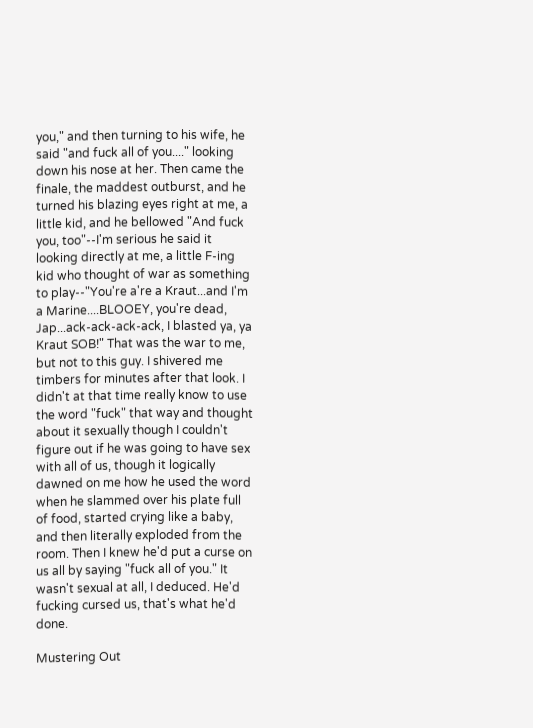you," and then turning to his wife, he said "and fuck all of you...." looking down his nose at her. Then came the finale, the maddest outburst, and he turned his blazing eyes right at me, a little kid, and he bellowed "And fuck you, too"--I'm serious he said it looking directly at me, a little F-ing kid who thought of war as something to play--"You're a're a Kraut...and I'm a Marine....BLOOEY, you're dead, Jap...ack-ack-ack-ack, I blasted ya, ya Kraut SOB!" That was the war to me, but not to this guy. I shivered me timbers for minutes after that look. I didn't at that time really know to use the word "fuck" that way and thought about it sexually though I couldn't figure out if he was going to have sex with all of us, though it logically dawned on me how he used the word when he slammed over his plate full of food, started crying like a baby, and then literally exploded from the room. Then I knew he'd put a curse on us all by saying "fuck all of you." It wasn't sexual at all, I deduced. He'd fucking cursed us, that's what he'd done.

Mustering Out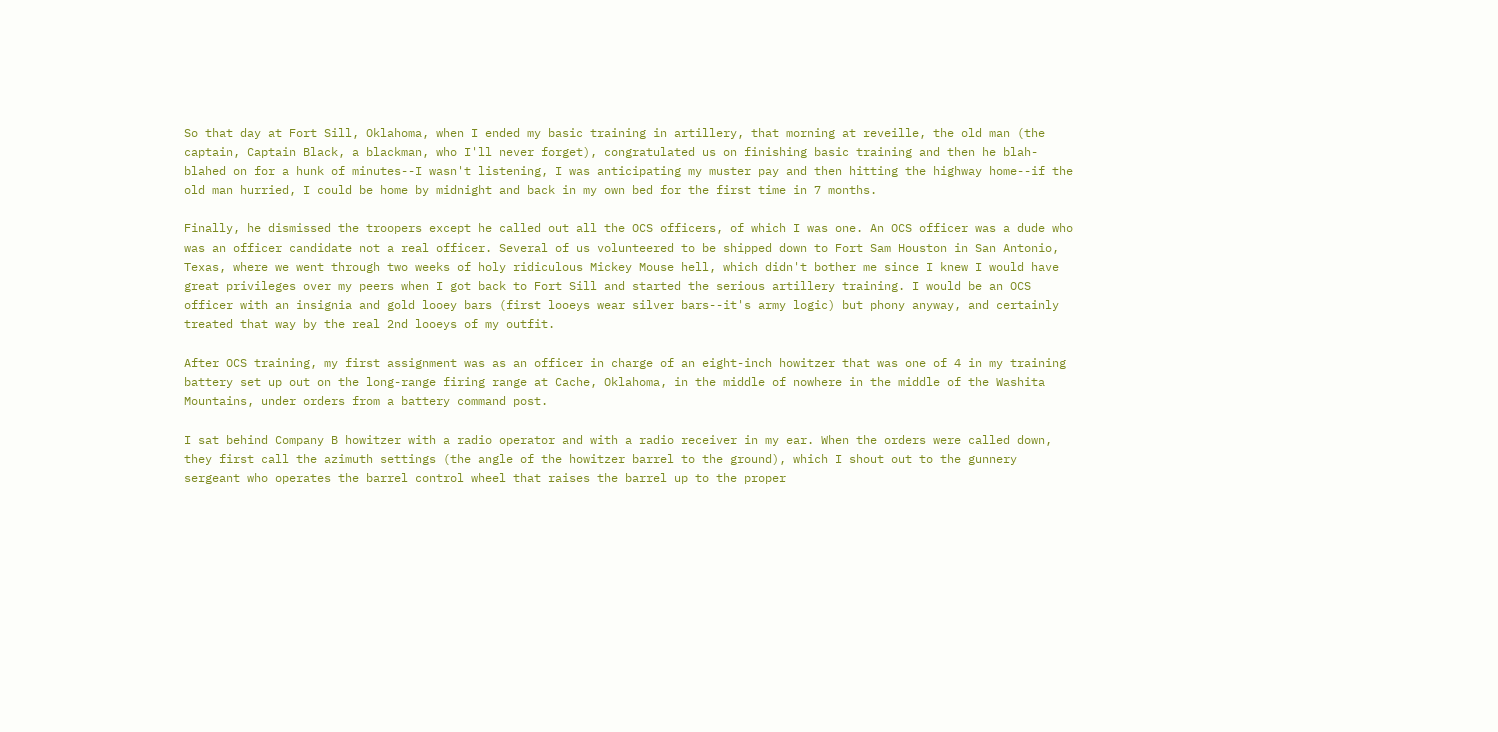So that day at Fort Sill, Oklahoma, when I ended my basic training in artillery, that morning at reveille, the old man (the captain, Captain Black, a blackman, who I'll never forget), congratulated us on finishing basic training and then he blah-blahed on for a hunk of minutes--I wasn't listening, I was anticipating my muster pay and then hitting the highway home--if the old man hurried, I could be home by midnight and back in my own bed for the first time in 7 months.

Finally, he dismissed the troopers except he called out all the OCS officers, of which I was one. An OCS officer was a dude who was an officer candidate not a real officer. Several of us volunteered to be shipped down to Fort Sam Houston in San Antonio, Texas, where we went through two weeks of holy ridiculous Mickey Mouse hell, which didn't bother me since I knew I would have great privileges over my peers when I got back to Fort Sill and started the serious artillery training. I would be an OCS officer with an insignia and gold looey bars (first looeys wear silver bars--it's army logic) but phony anyway, and certainly treated that way by the real 2nd looeys of my outfit.

After OCS training, my first assignment was as an officer in charge of an eight-inch howitzer that was one of 4 in my training battery set up out on the long-range firing range at Cache, Oklahoma, in the middle of nowhere in the middle of the Washita Mountains, under orders from a battery command post.

I sat behind Company B howitzer with a radio operator and with a radio receiver in my ear. When the orders were called down, they first call the azimuth settings (the angle of the howitzer barrel to the ground), which I shout out to the gunnery sergeant who operates the barrel control wheel that raises the barrel up to the proper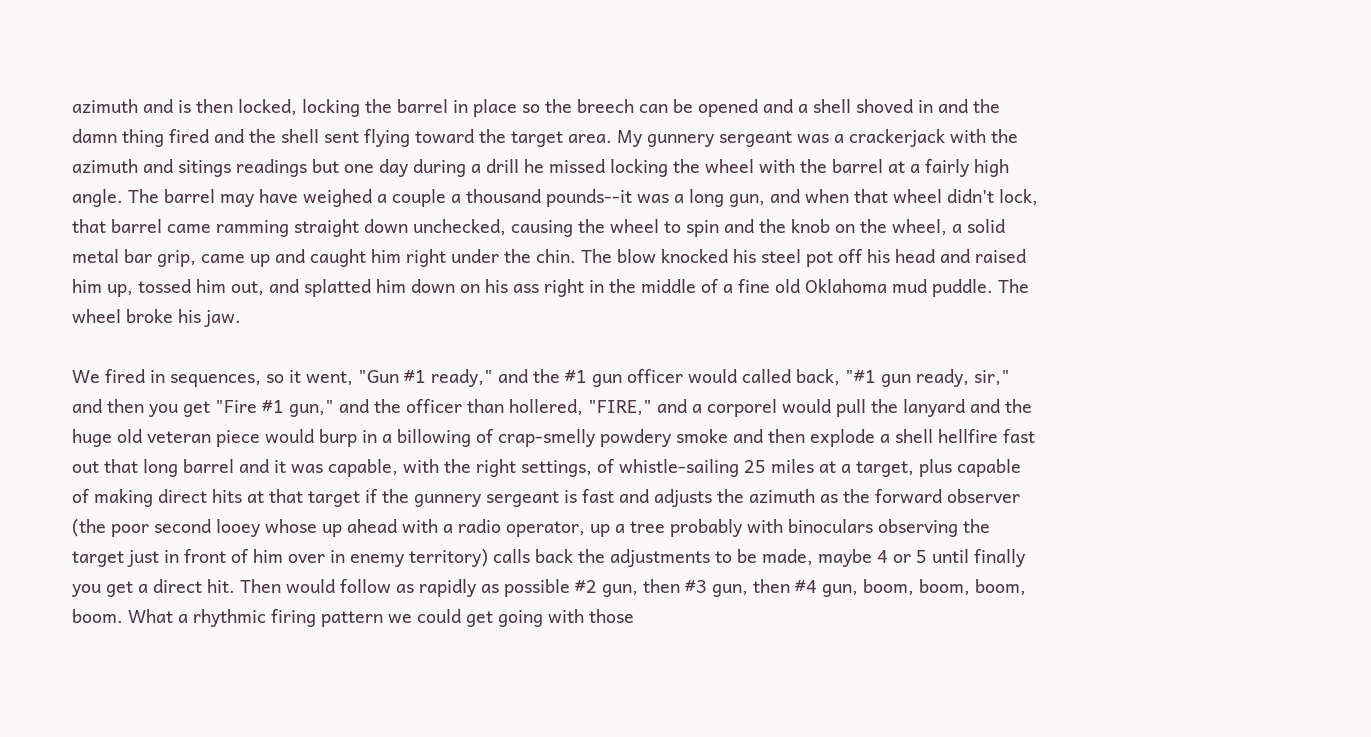azimuth and is then locked, locking the barrel in place so the breech can be opened and a shell shoved in and the damn thing fired and the shell sent flying toward the target area. My gunnery sergeant was a crackerjack with the azimuth and sitings readings but one day during a drill he missed locking the wheel with the barrel at a fairly high angle. The barrel may have weighed a couple a thousand pounds--it was a long gun, and when that wheel didn't lock, that barrel came ramming straight down unchecked, causing the wheel to spin and the knob on the wheel, a solid metal bar grip, came up and caught him right under the chin. The blow knocked his steel pot off his head and raised him up, tossed him out, and splatted him down on his ass right in the middle of a fine old Oklahoma mud puddle. The wheel broke his jaw.

We fired in sequences, so it went, "Gun #1 ready," and the #1 gun officer would called back, "#1 gun ready, sir," and then you get "Fire #1 gun," and the officer than hollered, "FIRE," and a corporel would pull the lanyard and the huge old veteran piece would burp in a billowing of crap-smelly powdery smoke and then explode a shell hellfire fast out that long barrel and it was capable, with the right settings, of whistle-sailing 25 miles at a target, plus capable of making direct hits at that target if the gunnery sergeant is fast and adjusts the azimuth as the forward observer (the poor second looey whose up ahead with a radio operator, up a tree probably with binoculars observing the target just in front of him over in enemy territory) calls back the adjustments to be made, maybe 4 or 5 until finally you get a direct hit. Then would follow as rapidly as possible #2 gun, then #3 gun, then #4 gun, boom, boom, boom, boom. What a rhythmic firing pattern we could get going with those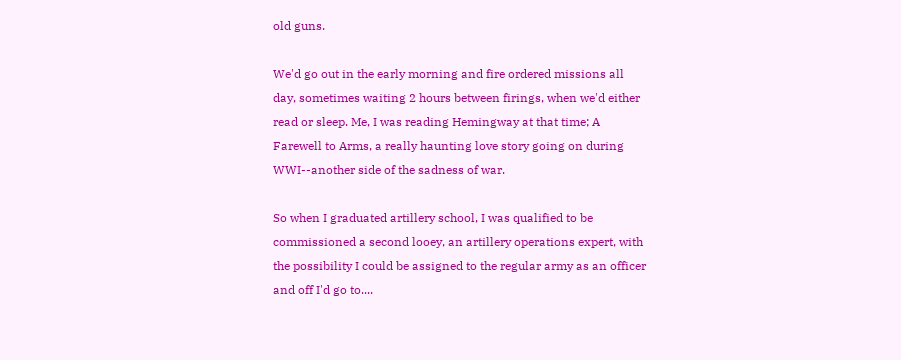old guns.

We'd go out in the early morning and fire ordered missions all day, sometimes waiting 2 hours between firings, when we'd either read or sleep. Me, I was reading Hemingway at that time; A Farewell to Arms, a really haunting love story going on during WWI--another side of the sadness of war.

So when I graduated artillery school, I was qualified to be commissioned a second looey, an artillery operations expert, with the possibility I could be assigned to the regular army as an officer and off I'd go to....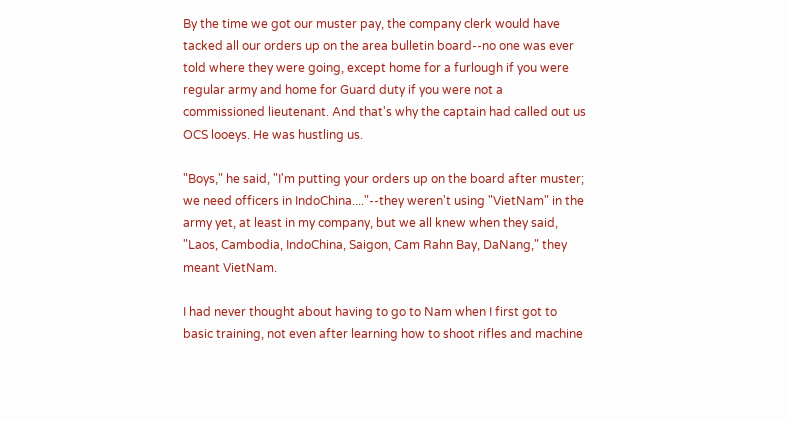By the time we got our muster pay, the company clerk would have tacked all our orders up on the area bulletin board--no one was ever told where they were going, except home for a furlough if you were regular army and home for Guard duty if you were not a commissioned lieutenant. And that's why the captain had called out us OCS looeys. He was hustling us.

"Boys," he said, "I'm putting your orders up on the board after muster; we need officers in IndoChina...."--they weren't using "VietNam" in the army yet, at least in my company, but we all knew when they said, "Laos, Cambodia, IndoChina, Saigon, Cam Rahn Bay, DaNang," they meant VietNam.

I had never thought about having to go to Nam when I first got to basic training, not even after learning how to shoot rifles and machine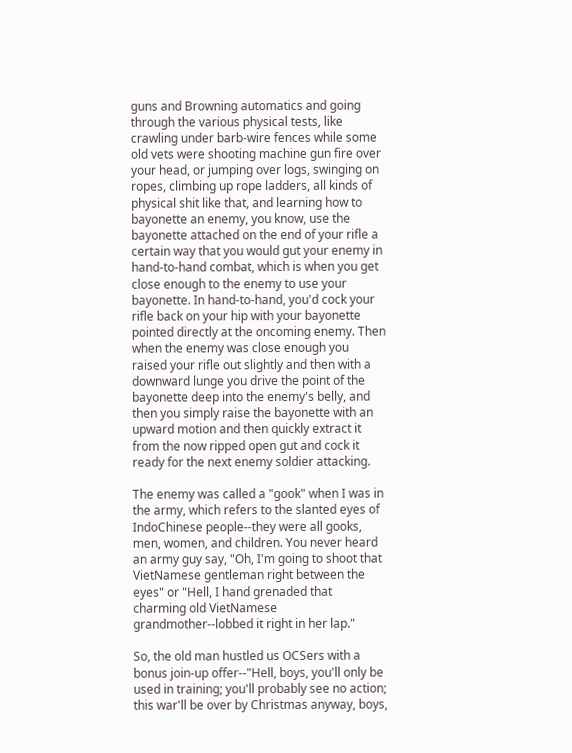guns and Browning automatics and going through the various physical tests, like crawling under barb-wire fences while some old vets were shooting machine gun fire over your head, or jumping over logs, swinging on ropes, climbing up rope ladders, all kinds of physical shit like that, and learning how to bayonette an enemy, you know, use the bayonette attached on the end of your rifle a certain way that you would gut your enemy in hand-to-hand combat, which is when you get close enough to the enemy to use your bayonette. In hand-to-hand, you'd cock your rifle back on your hip with your bayonette pointed directly at the oncoming enemy. Then when the enemy was close enough you raised your rifle out slightly and then with a downward lunge you drive the point of the bayonette deep into the enemy's belly, and then you simply raise the bayonette with an upward motion and then quickly extract it from the now ripped open gut and cock it ready for the next enemy soldier attacking.

The enemy was called a "gook" when I was in the army, which refers to the slanted eyes of IndoChinese people--they were all gooks, men, women, and children. You never heard an army guy say, "Oh, I'm going to shoot that VietNamese gentleman right between the eyes" or "Hell, I hand grenaded that charming old VietNamese grandmother--lobbed it right in her lap."

So, the old man hustled us OCSers with a bonus join-up offer--"Hell, boys, you'll only be used in training; you'll probably see no action; this war'll be over by Christmas anyway, boys,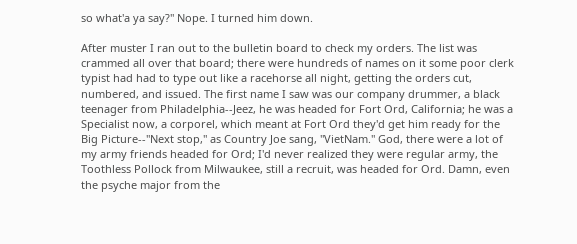so what'a ya say?" Nope. I turned him down.

After muster I ran out to the bulletin board to check my orders. The list was crammed all over that board; there were hundreds of names on it some poor clerk typist had had to type out like a racehorse all night, getting the orders cut, numbered, and issued. The first name I saw was our company drummer, a black teenager from Philadelphia--Jeez, he was headed for Fort Ord, California; he was a Specialist now, a corporel, which meant at Fort Ord they'd get him ready for the Big Picture--"Next stop," as Country Joe sang, "VietNam." God, there were a lot of my army friends headed for Ord; I'd never realized they were regular army, the Toothless Pollock from Milwaukee, still a recruit, was headed for Ord. Damn, even the psyche major from the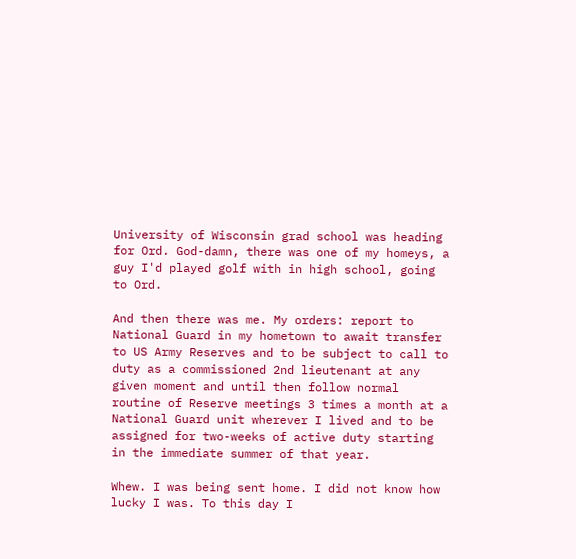University of Wisconsin grad school was heading for Ord. God-damn, there was one of my homeys, a guy I'd played golf with in high school, going to Ord.

And then there was me. My orders: report to National Guard in my hometown to await transfer to US Army Reserves and to be subject to call to duty as a commissioned 2nd lieutenant at any given moment and until then follow normal routine of Reserve meetings 3 times a month at a National Guard unit wherever I lived and to be assigned for two-weeks of active duty starting in the immediate summer of that year.

Whew. I was being sent home. I did not know how lucky I was. To this day I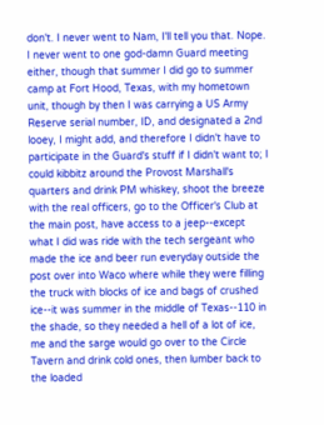don't. I never went to Nam, I'll tell you that. Nope. I never went to one god-damn Guard meeting either, though that summer I did go to summer camp at Fort Hood, Texas, with my hometown unit, though by then I was carrying a US Army Reserve serial number, ID, and designated a 2nd looey, I might add, and therefore I didn't have to participate in the Guard's stuff if I didn't want to; I could kibbitz around the Provost Marshall's quarters and drink PM whiskey, shoot the breeze with the real officers, go to the Officer's Club at the main post, have access to a jeep--except what I did was ride with the tech sergeant who made the ice and beer run everyday outside the post over into Waco where while they were filling the truck with blocks of ice and bags of crushed ice--it was summer in the middle of Texas--110 in the shade, so they needed a hell of a lot of ice, me and the sarge would go over to the Circle Tavern and drink cold ones, then lumber back to the loaded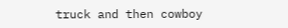truck and then cowboy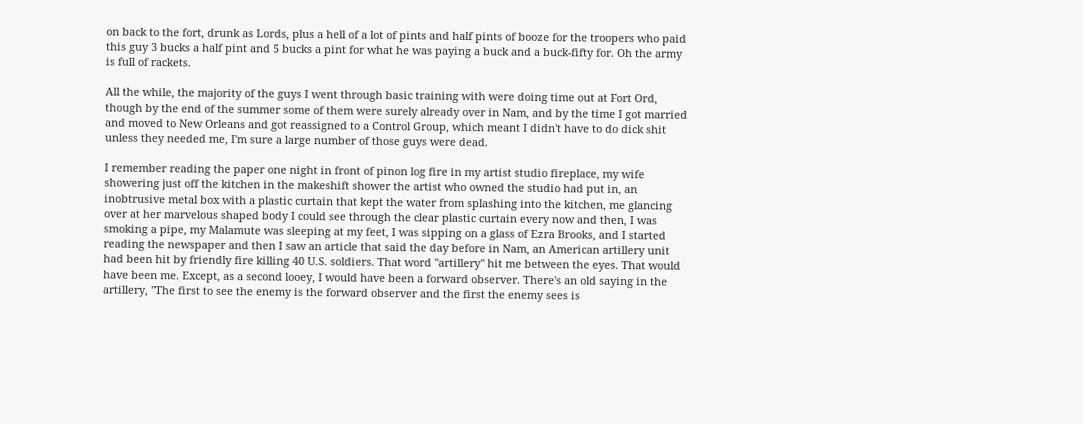on back to the fort, drunk as Lords, plus a hell of a lot of pints and half pints of booze for the troopers who paid this guy 3 bucks a half pint and 5 bucks a pint for what he was paying a buck and a buck-fifty for. Oh the army is full of rackets.

All the while, the majority of the guys I went through basic training with were doing time out at Fort Ord, though by the end of the summer some of them were surely already over in Nam, and by the time I got married and moved to New Orleans and got reassigned to a Control Group, which meant I didn't have to do dick shit unless they needed me, I'm sure a large number of those guys were dead.

I remember reading the paper one night in front of pinon log fire in my artist studio fireplace, my wife showering just off the kitchen in the makeshift shower the artist who owned the studio had put in, an inobtrusive metal box with a plastic curtain that kept the water from splashing into the kitchen, me glancing over at her marvelous shaped body I could see through the clear plastic curtain every now and then, I was smoking a pipe, my Malamute was sleeping at my feet, I was sipping on a glass of Ezra Brooks, and I started reading the newspaper and then I saw an article that said the day before in Nam, an American artillery unit had been hit by friendly fire killing 40 U.S. soldiers. That word "artillery" hit me between the eyes. That would have been me. Except, as a second looey, I would have been a forward observer. There's an old saying in the artillery, "The first to see the enemy is the forward observer and the first the enemy sees is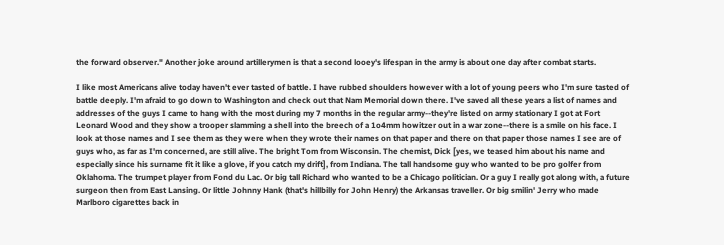the forward observer." Another joke around artillerymen is that a second looey's lifespan in the army is about one day after combat starts.

I like most Americans alive today haven't ever tasted of battle. I have rubbed shoulders however with a lot of young peers who I'm sure tasted of battle deeply. I'm afraid to go down to Washington and check out that Nam Memorial down there. I've saved all these years a list of names and addresses of the guys I came to hang with the most during my 7 months in the regular army--they're listed on army stationary I got at Fort Leonard Wood and they show a trooper slamming a shell into the breech of a 1o4mm howitzer out in a war zone--there is a smile on his face. I look at those names and I see them as they were when they wrote their names on that paper and there on that paper those names I see are of guys who, as far as I'm concerned, are still alive. The bright Tom from Wisconsin. The chemist, Dick [yes, we teased him about his name and especially since his surname fit it like a glove, if you catch my drift], from Indiana. The tall handsome guy who wanted to be pro golfer from Oklahoma. The trumpet player from Fond du Lac. Or big tall Richard who wanted to be a Chicago politician. Or a guy I really got along with, a future surgeon then from East Lansing. Or little Johnny Hank (that's hillbilly for John Henry) the Arkansas traveller. Or big smilin' Jerry who made Marlboro cigarettes back in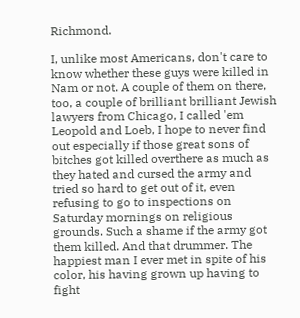Richmond.

I, unlike most Americans, don't care to know whether these guys were killed in Nam or not. A couple of them on there, too, a couple of brilliant brilliant Jewish lawyers from Chicago, I called 'em Leopold and Loeb, I hope to never find out especially if those great sons of bitches got killed overthere as much as they hated and cursed the army and tried so hard to get out of it, even refusing to go to inspections on Saturday mornings on religious grounds. Such a shame if the army got them killed. And that drummer. The happiest man I ever met in spite of his color, his having grown up having to fight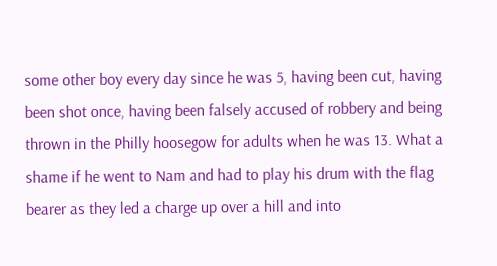some other boy every day since he was 5, having been cut, having been shot once, having been falsely accused of robbery and being thrown in the Philly hoosegow for adults when he was 13. What a shame if he went to Nam and had to play his drum with the flag bearer as they led a charge up over a hill and into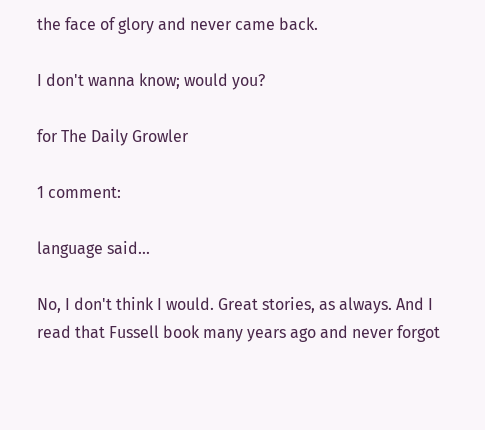the face of glory and never came back.

I don't wanna know; would you?

for The Daily Growler

1 comment:

language said...

No, I don't think I would. Great stories, as always. And I read that Fussell book many years ago and never forgot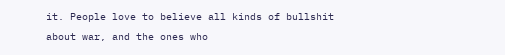it. People love to believe all kinds of bullshit about war, and the ones who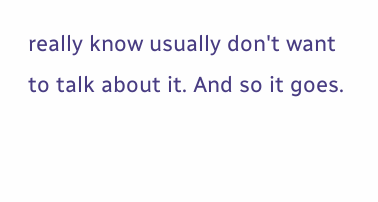really know usually don't want to talk about it. And so it goes.